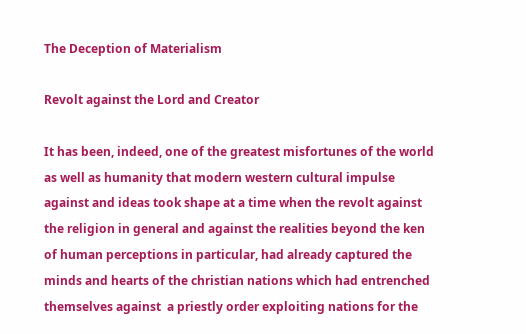The Deception of Materialism

Revolt against the Lord and Creator

It has been, indeed, one of the greatest misfortunes of the world as well as humanity that modern western cultural impulse against and ideas took shape at a time when the revolt against the religion in general and against the realities beyond the ken of human perceptions in particular, had already captured the minds and hearts of the christian nations which had entrenched themselves against  a priestly order exploiting nations for the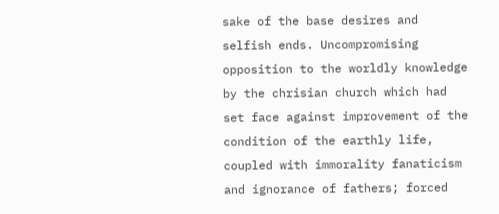sake of the base desires and selfish ends. Uncompromising opposition to the worldly knowledge by the chrisian church which had set face against improvement of the condition of the earthly life, coupled with immorality fanaticism and ignorance of fathers; forced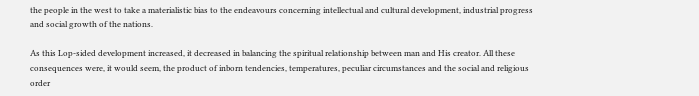the people in the west to take a materialistic bias to the endeavours concerning intellectual and cultural development, industrial progress and social growth of the nations.

As this Lop-sided development increased, it decreased in balancing the spiritual relationship between man and His creator. All these consequences were, it would seem, the product of inborn tendencies, temperatures, peculiar circumstances and the social and religious order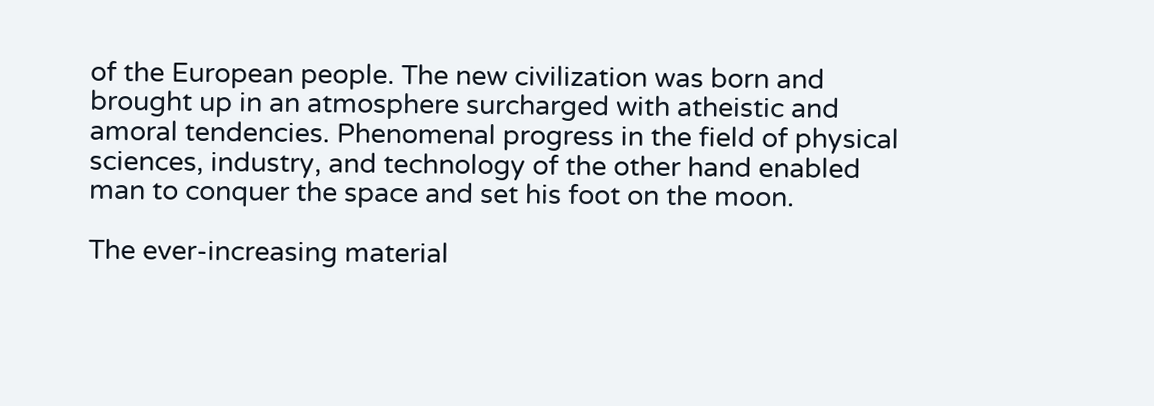of the European people. The new civilization was born and brought up in an atmosphere surcharged with atheistic and amoral tendencies. Phenomenal progress in the field of physical sciences, industry, and technology of the other hand enabled man to conquer the space and set his foot on the moon.

The ever-increasing material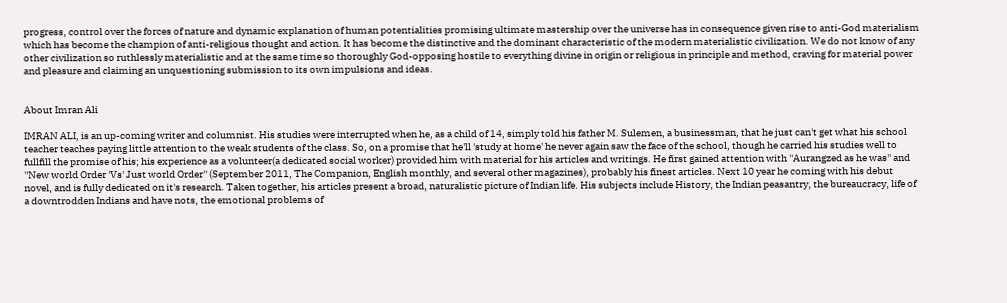progress, control over the forces of nature and dynamic explanation of human potentialities promising ultimate mastership over the universe has in consequence given rise to anti-God materialism which has become the champion of anti-religious thought and action. It has become the distinctive and the dominant characteristic of the modern materialistic civilization. We do not know of any other civilization so ruthlessly materialistic and at the same time so thoroughly God-opposing hostile to everything divine in origin or religious in principle and method, craving for material power and pleasure and claiming an unquestioning submission to its own impulsions and ideas.


About Imran Ali

IMRAN ALI, is an up-coming writer and columnist. His studies were interrupted when he, as a child of 14, simply told his father M. Sulemen, a businessman, that he just can't get what his school teacher teaches paying little attention to the weak students of the class. So, on a promise that he'll 'study at home' he never again saw the face of the school, though he carried his studies well to fullfill the promise of his; his experience as a volunteer(a dedicated social worker) provided him with material for his articles and writings. He first gained attention with ''Aurangzed as he was'' and ''New world Order 'Vs' Just world Order'' (September 2011, The Companion, English monthly, and several other magazines), probably his finest articles. Next 10 year he coming with his debut novel, and is fully dedicated on it's research. Taken together, his articles present a broad, naturalistic picture of Indian life. His subjects include History, the Indian peasantry, the bureaucracy, life of a downtrodden Indians and have nots, the emotional problems of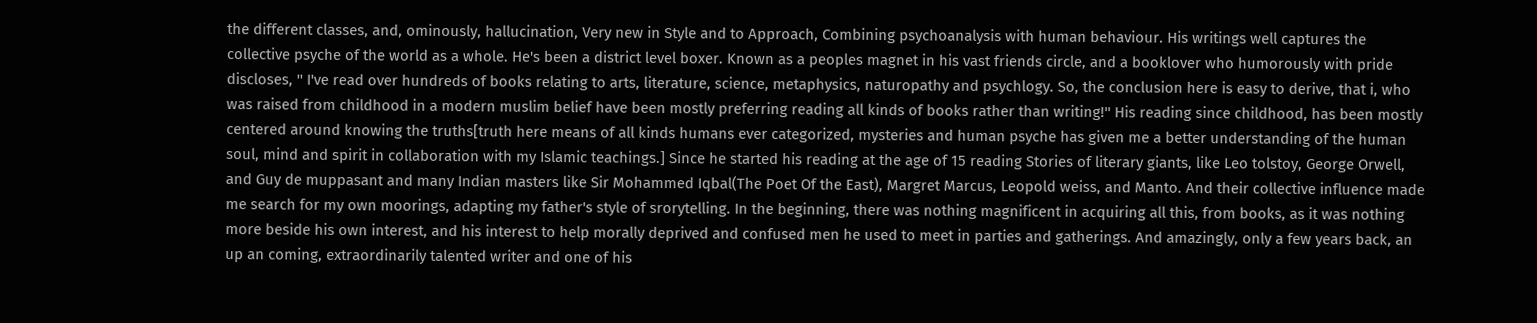the different classes, and, ominously, hallucination, Very new in Style and to Approach, Combining psychoanalysis with human behaviour. His writings well captures the collective psyche of the world as a whole. He's been a district level boxer. Known as a peoples magnet in his vast friends circle, and a booklover who humorously with pride discloses, '' I've read over hundreds of books relating to arts, literature, science, metaphysics, naturopathy and psychlogy. So, the conclusion here is easy to derive, that i, who was raised from childhood in a modern muslim belief have been mostly preferring reading all kinds of books rather than writing!'' His reading since childhood, has been mostly centered around knowing the truths[truth here means of all kinds humans ever categorized, mysteries and human psyche has given me a better understanding of the human soul, mind and spirit in collaboration with my Islamic teachings.] Since he started his reading at the age of 15 reading Stories of literary giants, like Leo tolstoy, George Orwell, and Guy de muppasant and many Indian masters like Sir Mohammed Iqbal(The Poet Of the East), Margret Marcus, Leopold weiss, and Manto. And their collective influence made me search for my own moorings, adapting my father's style of srorytelling. In the beginning, there was nothing magnificent in acquiring all this, from books, as it was nothing more beside his own interest, and his interest to help morally deprived and confused men he used to meet in parties and gatherings. And amazingly, only a few years back, an up an coming, extraordinarily talented writer and one of his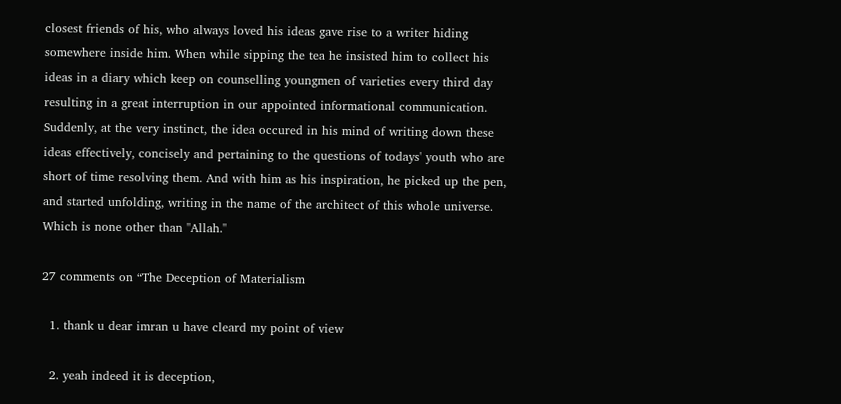closest friends of his, who always loved his ideas gave rise to a writer hiding somewhere inside him. When while sipping the tea he insisted him to collect his ideas in a diary which keep on counselling youngmen of varieties every third day resulting in a great interruption in our appointed informational communication. Suddenly, at the very instinct, the idea occured in his mind of writing down these ideas effectively, concisely and pertaining to the questions of todays' youth who are short of time resolving them. And with him as his inspiration, he picked up the pen, and started unfolding, writing in the name of the architect of this whole universe. Which is none other than ''Allah.''

27 comments on “The Deception of Materialism

  1. thank u dear imran u have cleard my point of view

  2. yeah indeed it is deception,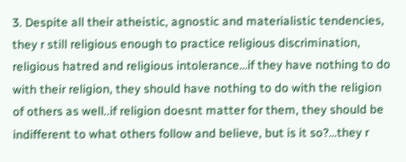3. Despite all their atheistic, agnostic and materialistic tendencies, they r still religious enough to practice religious discrimination, religious hatred and religious intolerance…if they have nothing to do with their religion, they should have nothing to do with the religion of others as well..if religion doesnt matter for them, they should be indifferent to what others follow and believe, but is it so?…they r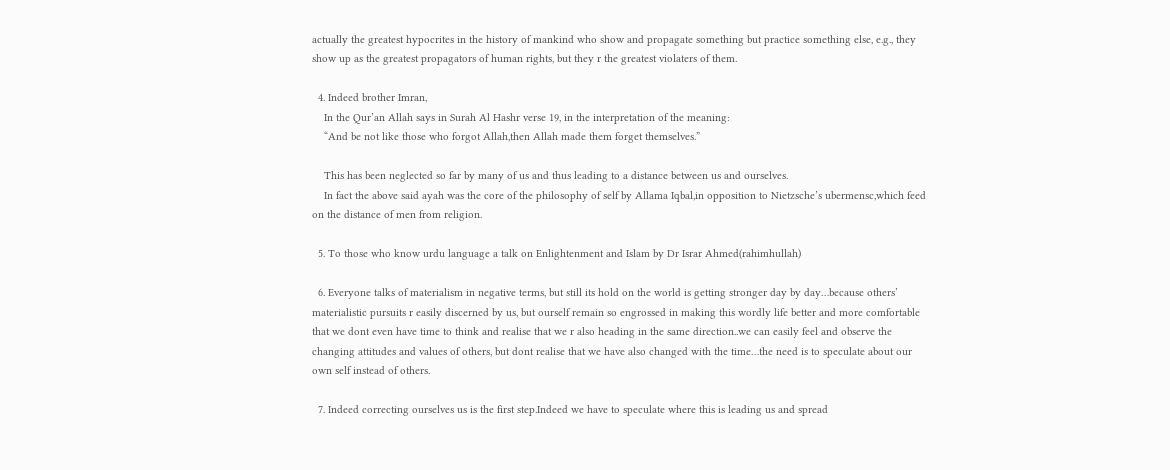actually the greatest hypocrites in the history of mankind who show and propagate something but practice something else, e.g., they show up as the greatest propagators of human rights, but they r the greatest violaters of them.

  4. Indeed brother Imran,
    In the Qur’an Allah says in Surah Al Hashr verse 19, in the interpretation of the meaning:
    “And be not like those who forgot Allah,then Allah made them forget themselves.”

    This has been neglected so far by many of us and thus leading to a distance between us and ourselves.
    In fact the above said ayah was the core of the philosophy of self by Allama Iqbal,in opposition to Nietzsche’s ubermensc,which feed on the distance of men from religion.

  5. To those who know urdu language a talk on Enlightenment and Islam by Dr Israr Ahmed(rahimhullah)

  6. Everyone talks of materialism in negative terms, but still its hold on the world is getting stronger day by day…because others’ materialistic pursuits r easily discerned by us, but ourself remain so engrossed in making this wordly life better and more comfortable that we dont even have time to think and realise that we r also heading in the same direction..we can easily feel and observe the changing attitudes and values of others, but dont realise that we have also changed with the time…the need is to speculate about our own self instead of others.

  7. Indeed correcting ourselves us is the first step.Indeed we have to speculate where this is leading us and spread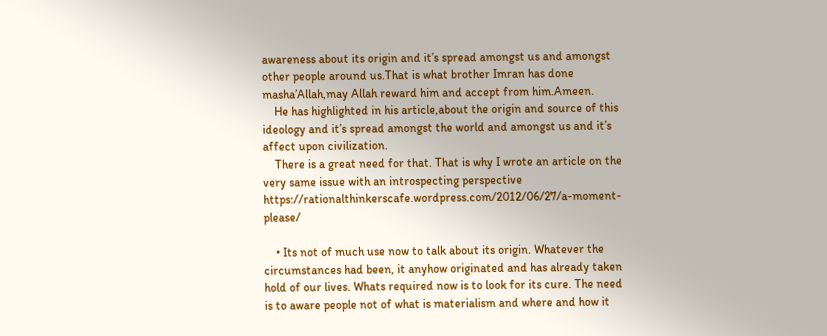awareness about its origin and it’s spread amongst us and amongst other people around us.That is what brother Imran has done masha’Allah,may Allah reward him and accept from him.Ameen.
    He has highlighted in his article,about the origin and source of this ideology and it’s spread amongst the world and amongst us and it’s affect upon civilization.
    There is a great need for that. That is why I wrote an article on the very same issue with an introspecting perspective https://rationalthinkerscafe.wordpress.com/2012/06/27/a-moment-please/

    • Its not of much use now to talk about its origin. Whatever the circumstances had been, it anyhow originated and has already taken hold of our lives. Whats required now is to look for its cure. The need is to aware people not of what is materialism and where and how it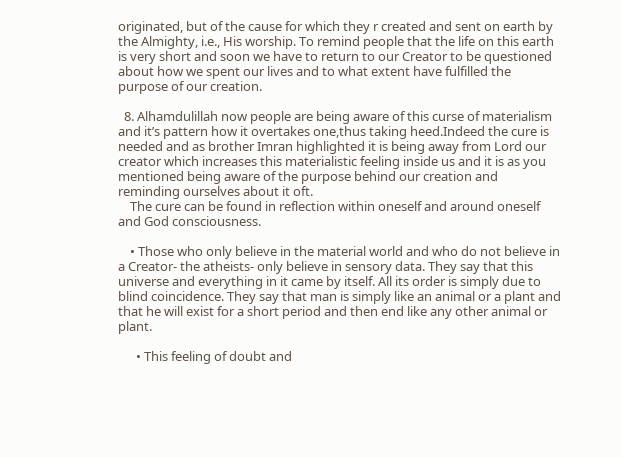originated, but of the cause for which they r created and sent on earth by the Almighty, i.e., His worship. To remind people that the life on this earth is very short and soon we have to return to our Creator to be questioned about how we spent our lives and to what extent have fulfilled the purpose of our creation.

  8. Alhamdulillah now people are being aware of this curse of materialism and it’s pattern how it overtakes one,thus taking heed.Indeed the cure is needed and as brother Imran highlighted it is being away from Lord our creator which increases this materialistic feeling inside us and it is as you mentioned being aware of the purpose behind our creation and reminding ourselves about it oft.
    The cure can be found in reflection within oneself and around oneself and God consciousness.

    • Those who only believe in the material world and who do not believe in a Creator- the atheists- only believe in sensory data. They say that this universe and everything in it came by itself. All its order is simply due to blind coincidence. They say that man is simply like an animal or a plant and that he will exist for a short period and then end like any other animal or plant.

      • This feeling of doubt and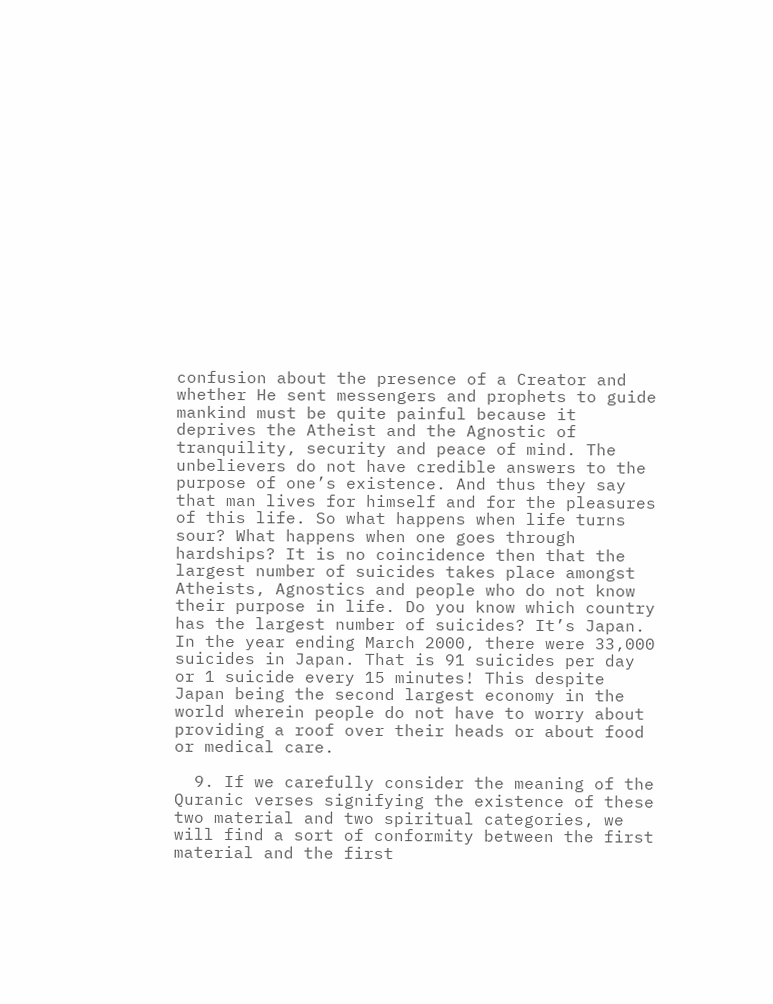confusion about the presence of a Creator and whether He sent messengers and prophets to guide mankind must be quite painful because it deprives the Atheist and the Agnostic of tranquility, security and peace of mind. The unbelievers do not have credible answers to the purpose of one’s existence. And thus they say that man lives for himself and for the pleasures of this life. So what happens when life turns sour? What happens when one goes through hardships? It is no coincidence then that the largest number of suicides takes place amongst Atheists, Agnostics and people who do not know their purpose in life. Do you know which country has the largest number of suicides? It’s Japan. In the year ending March 2000, there were 33,000 suicides in Japan. That is 91 suicides per day or 1 suicide every 15 minutes! This despite Japan being the second largest economy in the world wherein people do not have to worry about providing a roof over their heads or about food or medical care.

  9. If we carefully consider the meaning of the Quranic verses signifying the existence of these two material and two spiritual categories, we will find a sort of conformity between the first material and the first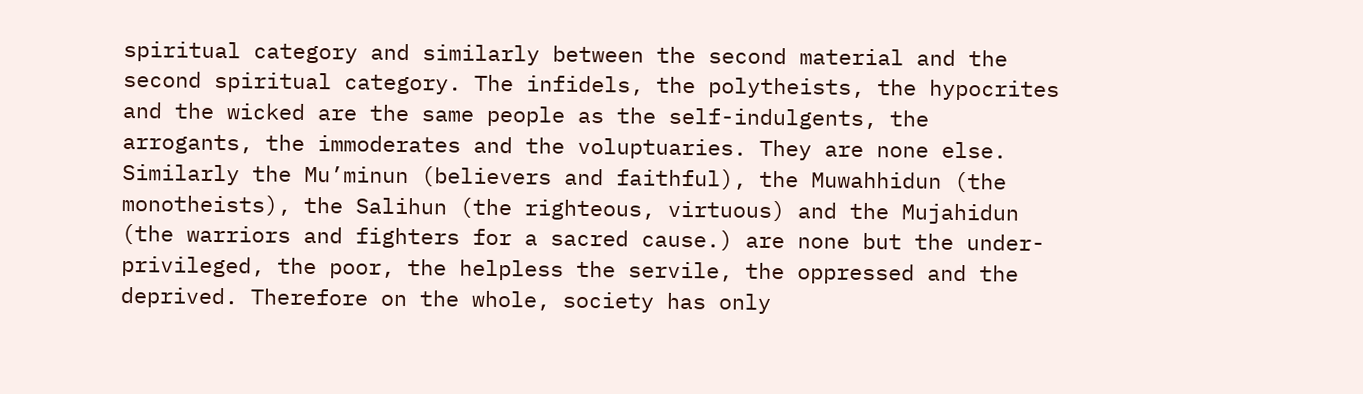spiritual category and similarly between the second material and the second spiritual category. The infidels, the polytheists, the hypocrites and the wicked are the same people as the self-indulgents, the arrogants, the immoderates and the voluptuaries. They are none else. Similarly the Mu’minun (believers and faithful), the Muwahhidun (the monotheists), the Salihun (the righteous, virtuous) and the Mujahidun (the warriors and fighters for a sacred cause.) are none but the under-privileged, the poor, the helpless the servile, the oppressed and the deprived. Therefore on the whole, society has only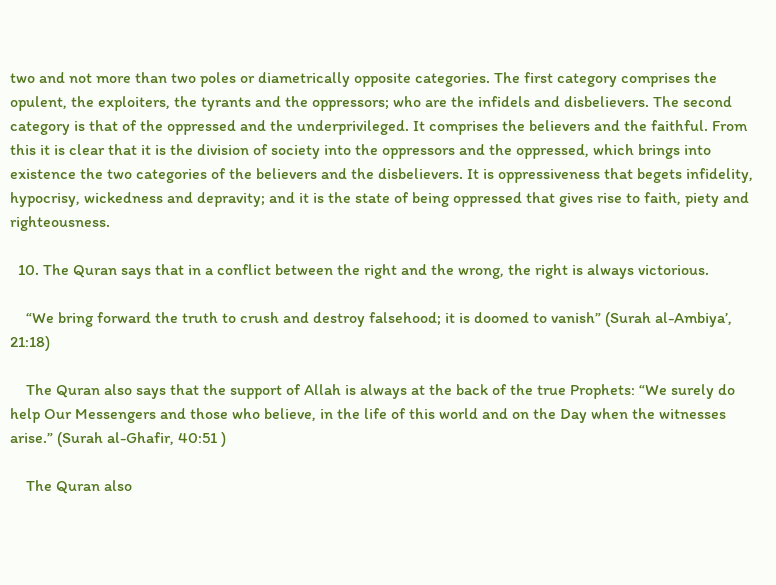two and not more than two poles or diametrically opposite categories. The first category comprises the opulent, the exploiters, the tyrants and the oppressors; who are the infidels and disbelievers. The second category is that of the oppressed and the underprivileged. It comprises the believers and the faithful. From this it is clear that it is the division of society into the oppressors and the oppressed, which brings into existence the two categories of the believers and the disbelievers. It is oppressiveness that begets infidelity, hypocrisy, wickedness and depravity; and it is the state of being oppressed that gives rise to faith, piety and righteousness.

  10. The Quran says that in a conflict between the right and the wrong, the right is always victorious.

    “We bring forward the truth to crush and destroy falsehood; it is doomed to vanish” (Surah al-Ambiya’, 21:18)

    The Quran also says that the support of Allah is always at the back of the true Prophets: “We surely do help Our Messengers and those who believe, in the life of this world and on the Day when the witnesses arise.” (Surah al-Ghafir, 40:51 )

    The Quran also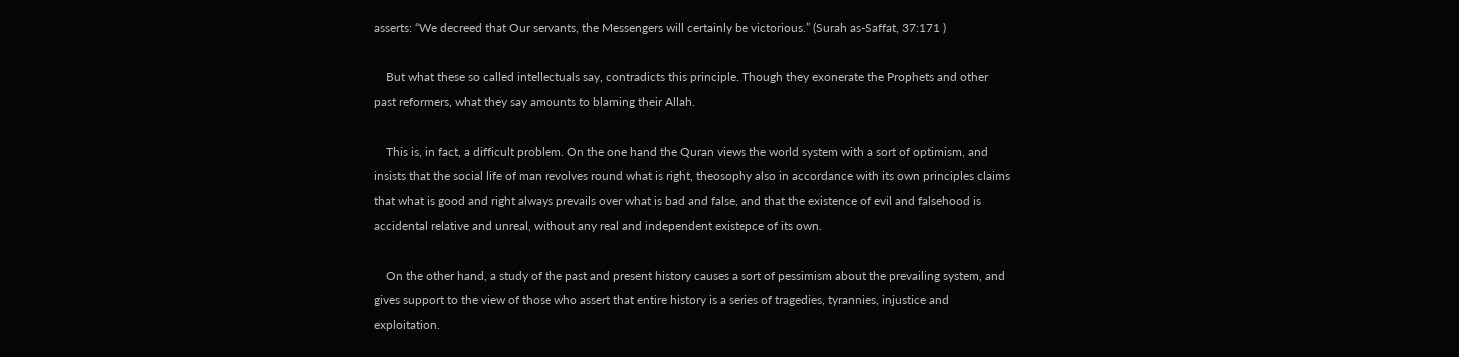asserts: “We decreed that Our servants, the Messengers will certainly be victorious.” (Surah as-Saffat, 37:171 )

    But what these so called intellectuals say, contradicts this principle. Though they exonerate the Prophets and other past reformers, what they say amounts to blaming their Allah.

    This is, in fact, a difficult problem. On the one hand the Quran views the world system with a sort of optimism, and insists that the social life of man revolves round what is right, theosophy also in accordance with its own principles claims that what is good and right always prevails over what is bad and false, and that the existence of evil and falsehood is accidental relative and unreal, without any real and independent existepce of its own.

    On the other hand, a study of the past and present history causes a sort of pessimism about the prevailing system, and gives support to the view of those who assert that entire history is a series of tragedies, tyrannies, injustice and exploitation.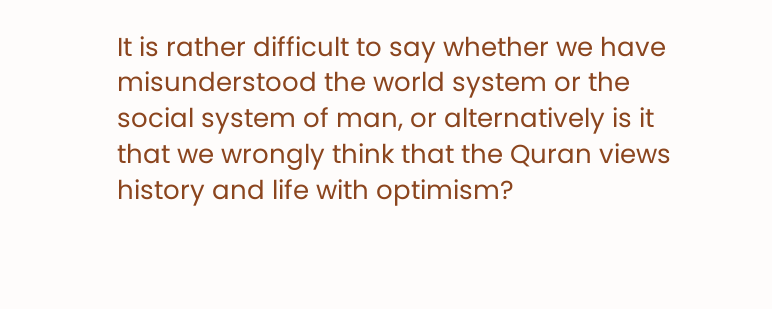It is rather difficult to say whether we have misunderstood the world system or the social system of man, or alternatively is it that we wrongly think that the Quran views history and life with optimism?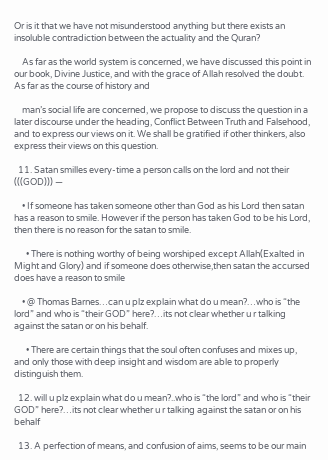Or is it that we have not misunderstood anything but there exists an insoluble contradiction between the actuality and the Quran?

    As far as the world system is concerned, we have discussed this point in our book, Divine Justice, and with the grace of Allah resolved the doubt. As far as the course of history and

    man’s social life are concerned, we propose to discuss the question in a later discourse under the heading, Conflict Between Truth and Falsehood, and to express our views on it. We shall be gratified if other thinkers, also express their views on this question.

  11. Satan smilles every-time a person calls on the lord and not their (((GOD))) —

    • If someone has taken someone other than God as his Lord then satan has a reason to smile. However if the person has taken God to be his Lord, then there is no reason for the satan to smile.

      • There is nothing worthy of being worshiped except Allah(Exalted in Might and Glory) and if someone does otherwise,then satan the accursed does have a reason to smile

    • @ Thomas Barnes…can u plz explain what do u mean?…who is “the lord” and who is “their GOD” here?…its not clear whether u r talking against the satan or on his behalf.

      • There are certain things that the soul often confuses and mixes up, and only those with deep insight and wisdom are able to properly distinguish them.

  12. will u plz explain what do u mean?..who is “the lord” and who is “their GOD” here?…its not clear whether u r talking against the satan or on his behalf

  13. A perfection of means, and confusion of aims, seems to be our main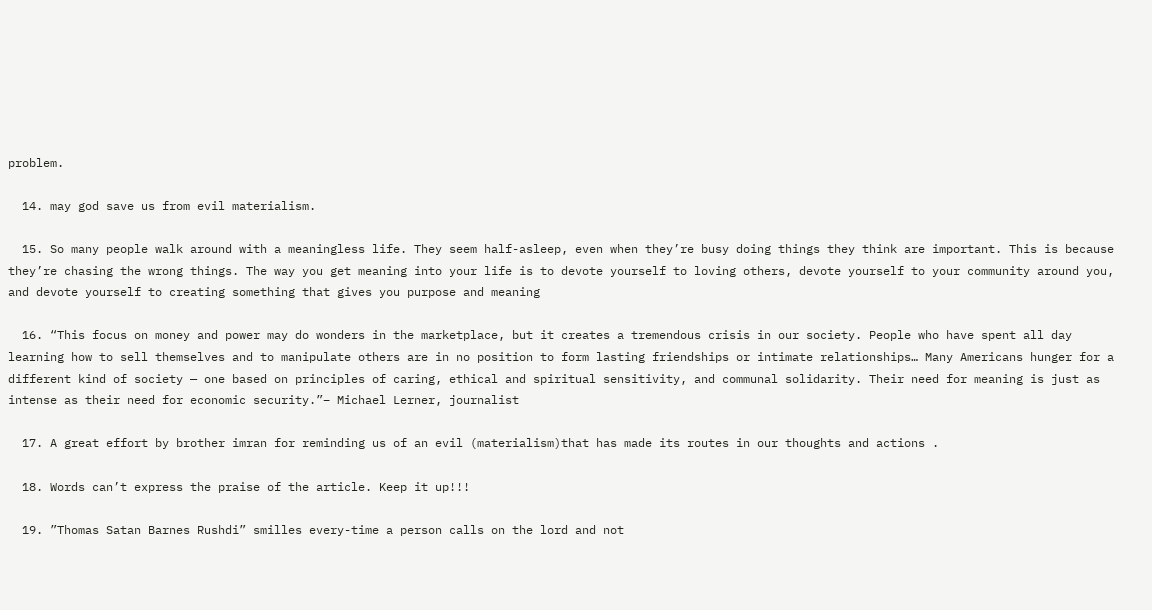problem.

  14. may god save us from evil materialism.

  15. So many people walk around with a meaningless life. They seem half-asleep, even when they’re busy doing things they think are important. This is because they’re chasing the wrong things. The way you get meaning into your life is to devote yourself to loving others, devote yourself to your community around you, and devote yourself to creating something that gives you purpose and meaning

  16. “This focus on money and power may do wonders in the marketplace, but it creates a tremendous crisis in our society. People who have spent all day learning how to sell themselves and to manipulate others are in no position to form lasting friendships or intimate relationships… Many Americans hunger for a different kind of society — one based on principles of caring, ethical and spiritual sensitivity, and communal solidarity. Their need for meaning is just as intense as their need for economic security.”– Michael Lerner, journalist

  17. A great effort by brother imran for reminding us of an evil (materialism)that has made its routes in our thoughts and actions .

  18. Words can’t express the praise of the article. Keep it up!!!

  19. ”Thomas Satan Barnes Rushdi” smilles every-time a person calls on the lord and not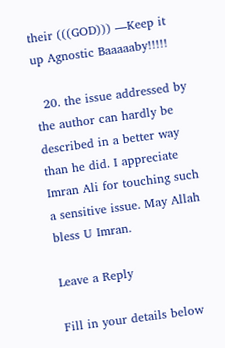their (((GOD))) —Keep it up Agnostic Baaaaaby!!!!!

  20. the issue addressed by the author can hardly be described in a better way than he did. I appreciate Imran Ali for touching such a sensitive issue. May Allah bless U Imran.

Leave a Reply

Fill in your details below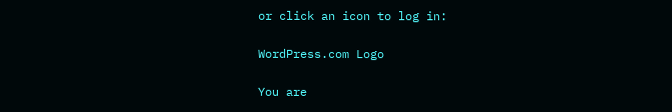or click an icon to log in:

WordPress.com Logo

You are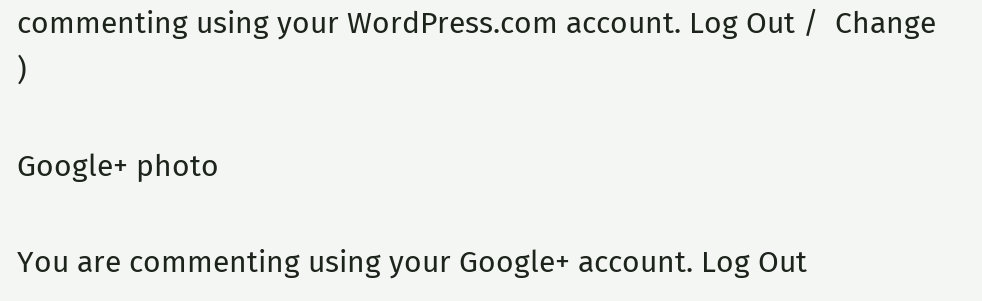commenting using your WordPress.com account. Log Out /  Change )

Google+ photo

You are commenting using your Google+ account. Log Out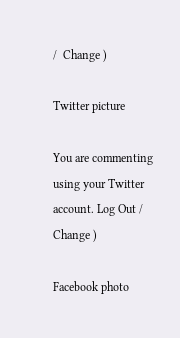/  Change )

Twitter picture

You are commenting using your Twitter account. Log Out /  Change )

Facebook photo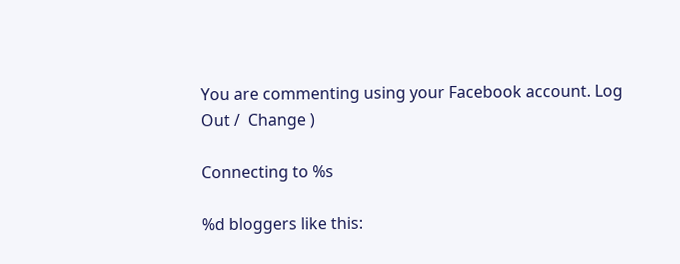You are commenting using your Facebook account. Log Out /  Change )

Connecting to %s

%d bloggers like this: